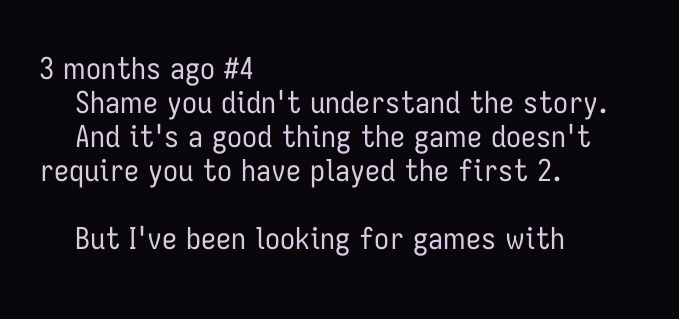3 months ago #4
    Shame you didn't understand the story.
    And it's a good thing the game doesn't require you to have played the first 2.

    But I've been looking for games with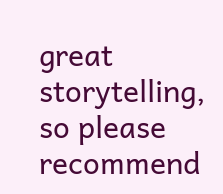great storytelling, so please recommend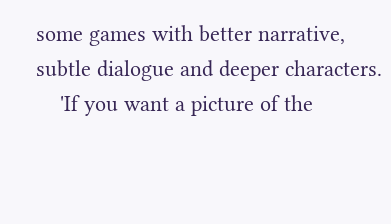some games with better narrative, subtle dialogue and deeper characters.
    'If you want a picture of the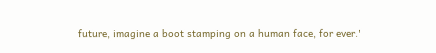future, imagine a boot stamping on a human face, for ever.'